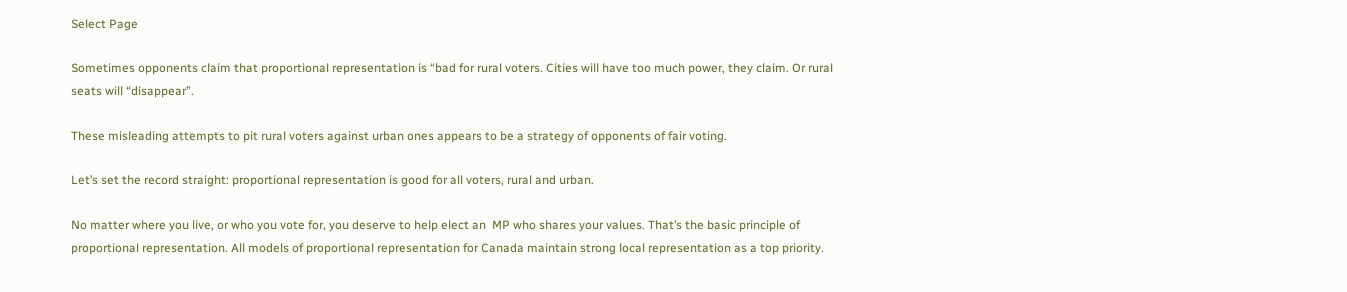Select Page

Sometimes opponents claim that proportional representation is “bad for rural voters. Cities will have too much power, they claim. Or rural seats will “disappear”.

These misleading attempts to pit rural voters against urban ones appears to be a strategy of opponents of fair voting.

Let’s set the record straight: proportional representation is good for all voters, rural and urban.

No matter where you live, or who you vote for, you deserve to help elect an  MP who shares your values. That’s the basic principle of proportional representation. All models of proportional representation for Canada maintain strong local representation as a top priority.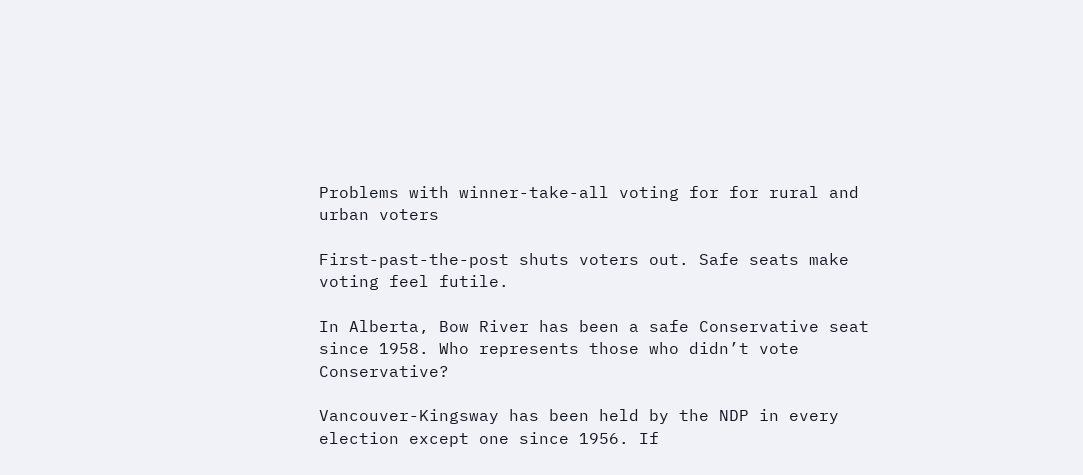Problems with winner-take-all voting for for rural and urban voters

First-past-the-post shuts voters out. Safe seats make voting feel futile.

In Alberta, Bow River has been a safe Conservative seat since 1958. Who represents those who didn’t vote Conservative?

Vancouver-Kingsway has been held by the NDP in every election except one since 1956. If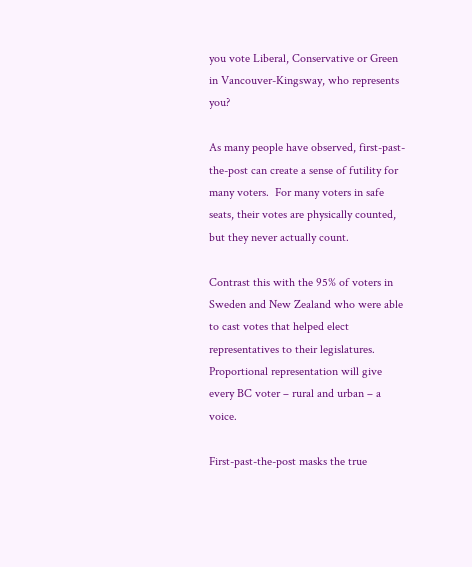you vote Liberal, Conservative or Green in Vancouver-Kingsway, who represents you?

As many people have observed, first-past-the-post can create a sense of futility for many voters.  For many voters in safe seats, their votes are physically counted, but they never actually count.

Contrast this with the 95% of voters in Sweden and New Zealand who were able to cast votes that helped elect representatives to their legislatures. Proportional representation will give every BC voter – rural and urban – a voice.

First-past-the-post masks the true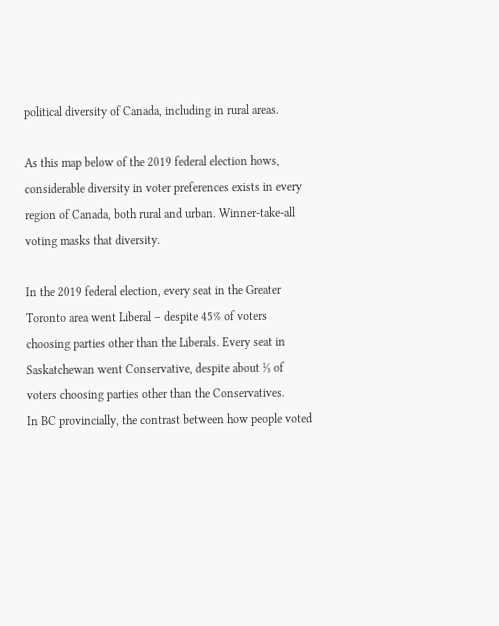political diversity of Canada, including in rural areas.

As this map below of the 2019 federal election hows, considerable diversity in voter preferences exists in every region of Canada, both rural and urban. Winner-take-all voting masks that diversity.

In the 2019 federal election, every seat in the Greater Toronto area went Liberal – despite 45% of voters choosing parties other than the Liberals. Every seat in Saskatchewan went Conservative, despite about ⅓ of voters choosing parties other than the Conservatives.
In BC provincially, the contrast between how people voted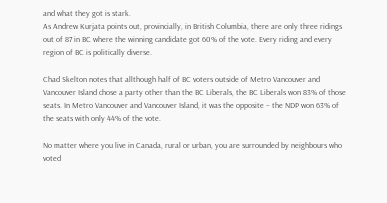and what they got is stark.
As Andrew Kurjata points out, provincially, in British Columbia, there are only three ridings out of 87 in BC where the winning candidate got 60% of the vote. Every riding and every region of BC is politically diverse.

Chad Skelton notes that allthough half of BC voters outside of Metro Vancouver and Vancouver Island chose a party other than the BC Liberals, the BC Liberals won 83% of those seats. In Metro Vancouver and Vancouver Island, it was the opposite – the NDP won 63% of the seats with only 44% of the vote.

No matter where you live in Canada, rural or urban, you are surrounded by neighbours who voted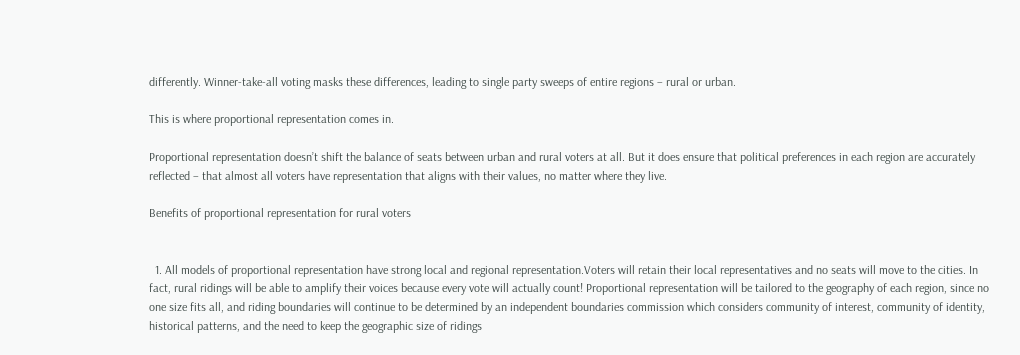differently. Winner-take-all voting masks these differences, leading to single party sweeps of entire regions – rural or urban.

This is where proportional representation comes in.

Proportional representation doesn’t shift the balance of seats between urban and rural voters at all. But it does ensure that political preferences in each region are accurately reflected – that almost all voters have representation that aligns with their values, no matter where they live.

Benefits of proportional representation for rural voters


  1. All models of proportional representation have strong local and regional representation.Voters will retain their local representatives and no seats will move to the cities. In fact, rural ridings will be able to amplify their voices because every vote will actually count! Proportional representation will be tailored to the geography of each region, since no one size fits all, and riding boundaries will continue to be determined by an independent boundaries commission which considers community of interest, community of identity, historical patterns, and the need to keep the geographic size of ridings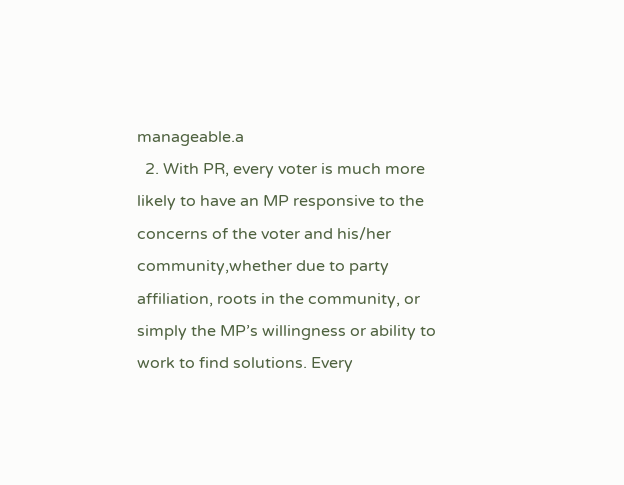manageable.a
  2. With PR, every voter is much more likely to have an MP responsive to the concerns of the voter and his/her community,whether due to party affiliation, roots in the community, or simply the MP’s willingness or ability to work to find solutions. Every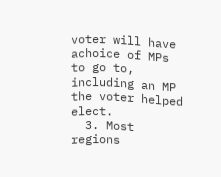voter will have achoice of MPs to go to, including an MP the voter helped elect.
  3. Most regions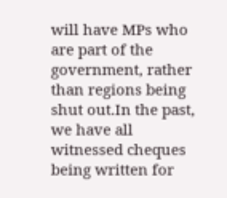will have MPs who are part of the government, rather than regions being shut out.In the past, we have all witnessed cheques being written for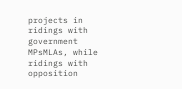projects in ridings with government MPsMLAs, while ridings with opposition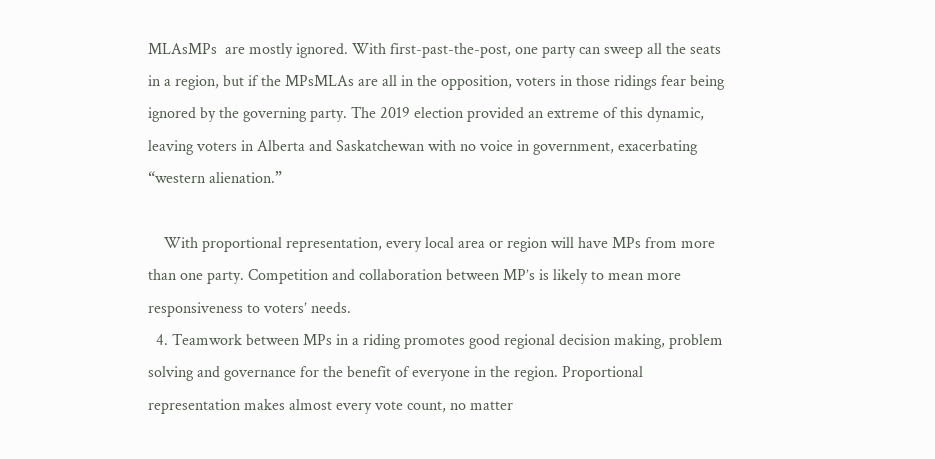MLAsMPs  are mostly ignored. With first-past-the-post, one party can sweep all the seats in a region, but if the MPsMLAs are all in the opposition, voters in those ridings fear being ignored by the governing party. The 2019 election provided an extreme of this dynamic, leaving voters in Alberta and Saskatchewan with no voice in government, exacerbating “western alienation.”

    With proportional representation, every local area or region will have MPs from more than one party. Competition and collaboration between MP’s is likely to mean more responsiveness to voters’ needs.
  4. Teamwork between MPs in a riding promotes good regional decision making, problem solving and governance for the benefit of everyone in the region. Proportional representation makes almost every vote count, no matter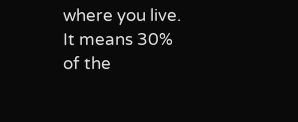where you live. It means 30% of the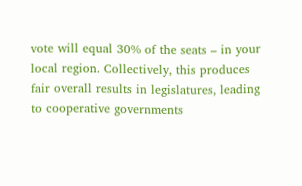vote will equal 30% of the seats – in your local region. Collectively, this produces fair overall results in legislatures, leading to cooperative governments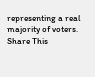representing a real majority of voters.
Share This